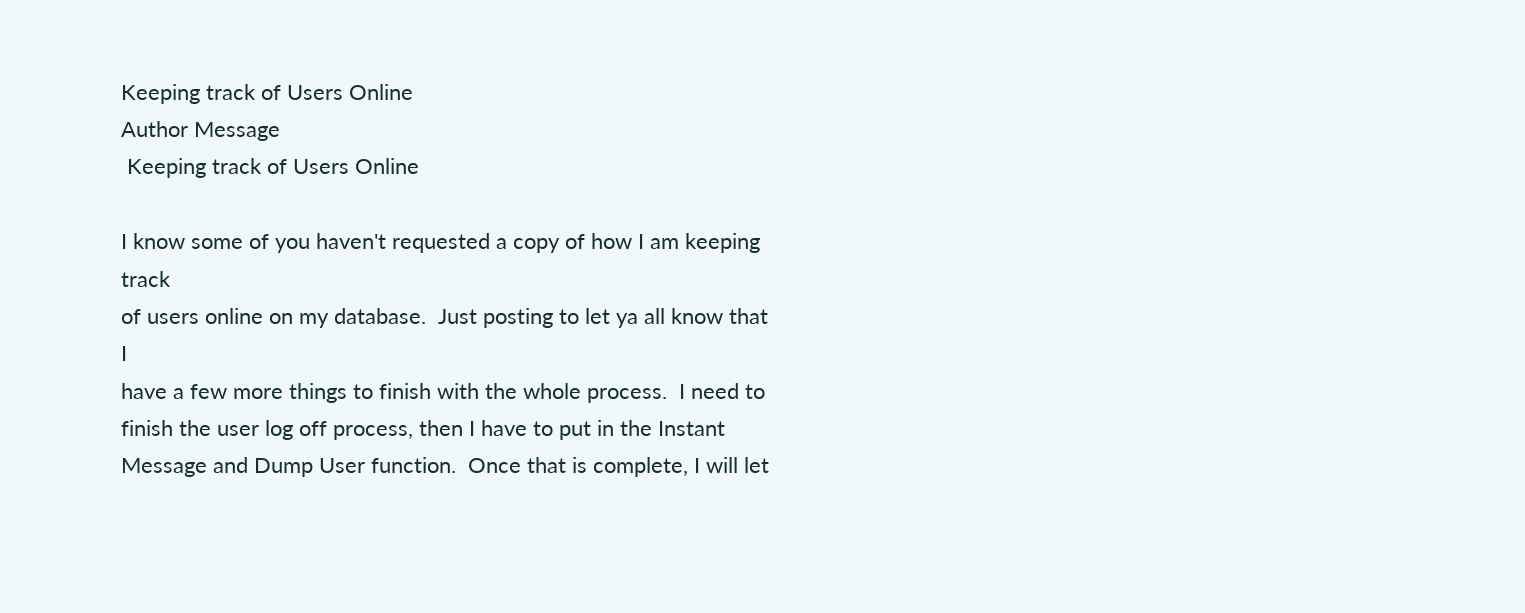Keeping track of Users Online
Author Message
 Keeping track of Users Online

I know some of you haven't requested a copy of how I am keeping track
of users online on my database.  Just posting to let ya all know that I
have a few more things to finish with the whole process.  I need to
finish the user log off process, then I have to put in the Instant
Message and Dump User function.  Once that is complete, I will let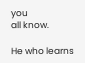you
all know.

He who learns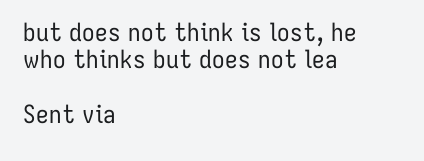but does not think is lost, he who thinks but does not lea

Sent via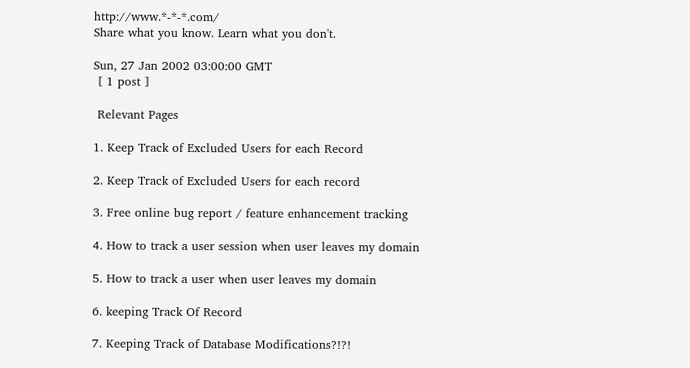http://www.*-*-*.com/
Share what you know. Learn what you don't.

Sun, 27 Jan 2002 03:00:00 GMT
 [ 1 post ]

 Relevant Pages

1. Keep Track of Excluded Users for each Record

2. Keep Track of Excluded Users for each record

3. Free online bug report / feature enhancement tracking

4. How to track a user session when user leaves my domain

5. How to track a user when user leaves my domain

6. keeping Track Of Record

7. Keeping Track of Database Modifications?!?!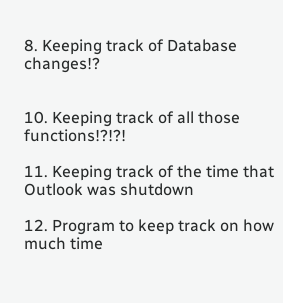8. Keeping track of Database changes!?


10. Keeping track of all those functions!?!?!

11. Keeping track of the time that Outlook was shutdown

12. Program to keep track on how much time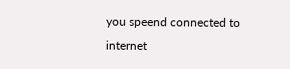you speend connected to internet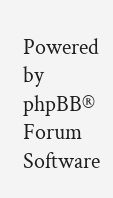Powered by phpBB® Forum Software